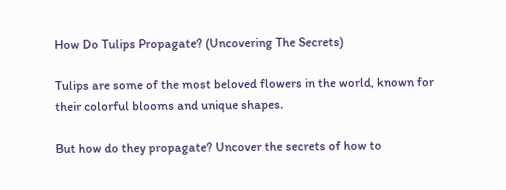How Do Tulips Propagate? (Uncovering The Secrets)

Tulips are some of the most beloved flowers in the world, known for their colorful blooms and unique shapes.

But how do they propagate? Uncover the secrets of how to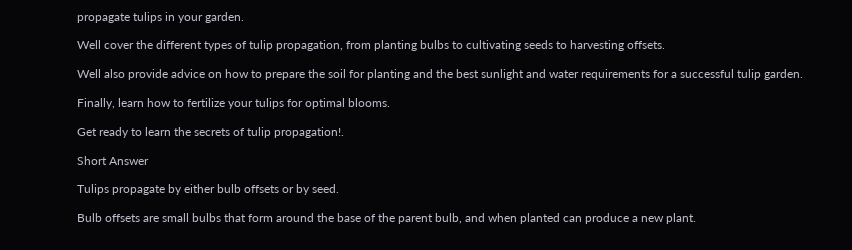propagate tulips in your garden.

Well cover the different types of tulip propagation, from planting bulbs to cultivating seeds to harvesting offsets.

Well also provide advice on how to prepare the soil for planting and the best sunlight and water requirements for a successful tulip garden.

Finally, learn how to fertilize your tulips for optimal blooms.

Get ready to learn the secrets of tulip propagation!.

Short Answer

Tulips propagate by either bulb offsets or by seed.

Bulb offsets are small bulbs that form around the base of the parent bulb, and when planted can produce a new plant.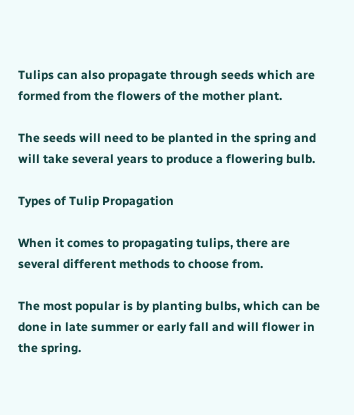Tulips can also propagate through seeds which are formed from the flowers of the mother plant.

The seeds will need to be planted in the spring and will take several years to produce a flowering bulb.

Types of Tulip Propagation

When it comes to propagating tulips, there are several different methods to choose from.

The most popular is by planting bulbs, which can be done in late summer or early fall and will flower in the spring.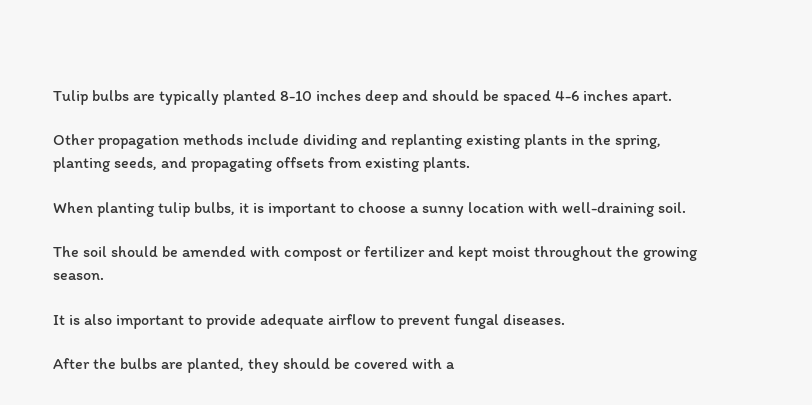Tulip bulbs are typically planted 8-10 inches deep and should be spaced 4-6 inches apart.

Other propagation methods include dividing and replanting existing plants in the spring, planting seeds, and propagating offsets from existing plants.

When planting tulip bulbs, it is important to choose a sunny location with well-draining soil.

The soil should be amended with compost or fertilizer and kept moist throughout the growing season.

It is also important to provide adequate airflow to prevent fungal diseases.

After the bulbs are planted, they should be covered with a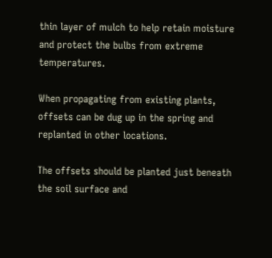thin layer of mulch to help retain moisture and protect the bulbs from extreme temperatures.

When propagating from existing plants, offsets can be dug up in the spring and replanted in other locations.

The offsets should be planted just beneath the soil surface and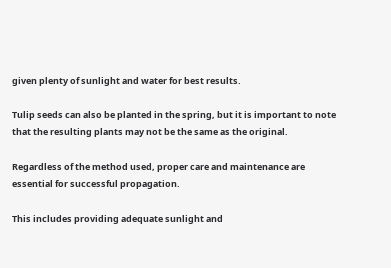given plenty of sunlight and water for best results.

Tulip seeds can also be planted in the spring, but it is important to note that the resulting plants may not be the same as the original.

Regardless of the method used, proper care and maintenance are essential for successful propagation.

This includes providing adequate sunlight and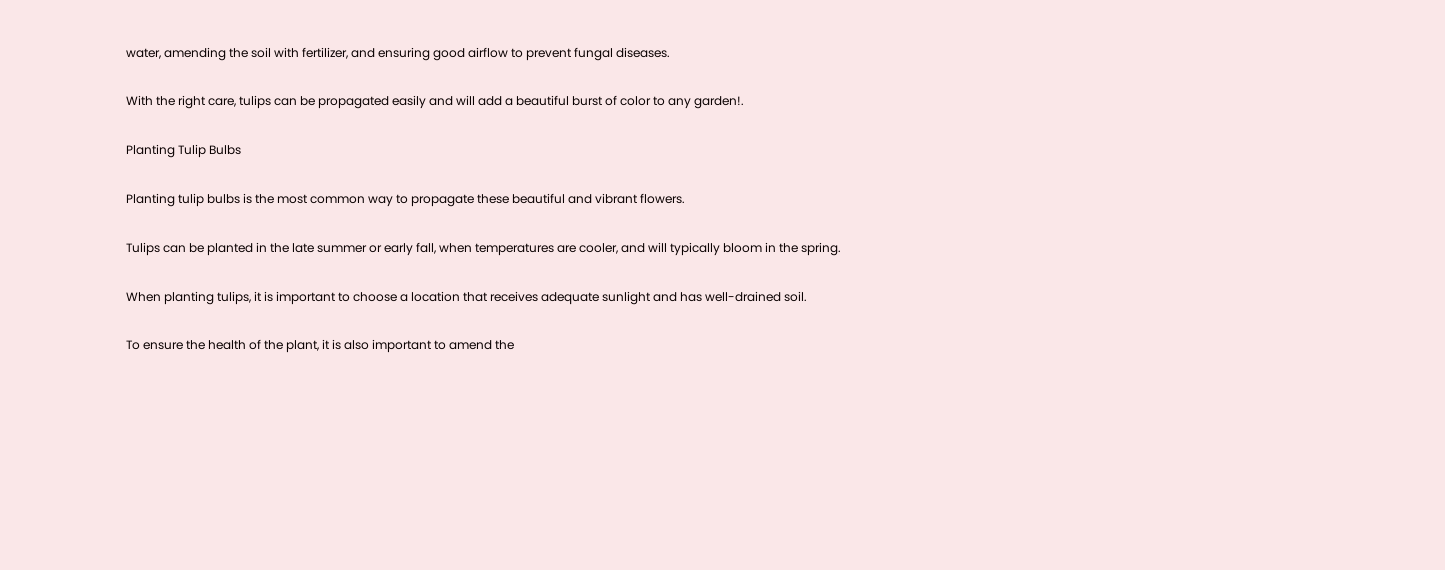water, amending the soil with fertilizer, and ensuring good airflow to prevent fungal diseases.

With the right care, tulips can be propagated easily and will add a beautiful burst of color to any garden!.

Planting Tulip Bulbs

Planting tulip bulbs is the most common way to propagate these beautiful and vibrant flowers.

Tulips can be planted in the late summer or early fall, when temperatures are cooler, and will typically bloom in the spring.

When planting tulips, it is important to choose a location that receives adequate sunlight and has well-drained soil.

To ensure the health of the plant, it is also important to amend the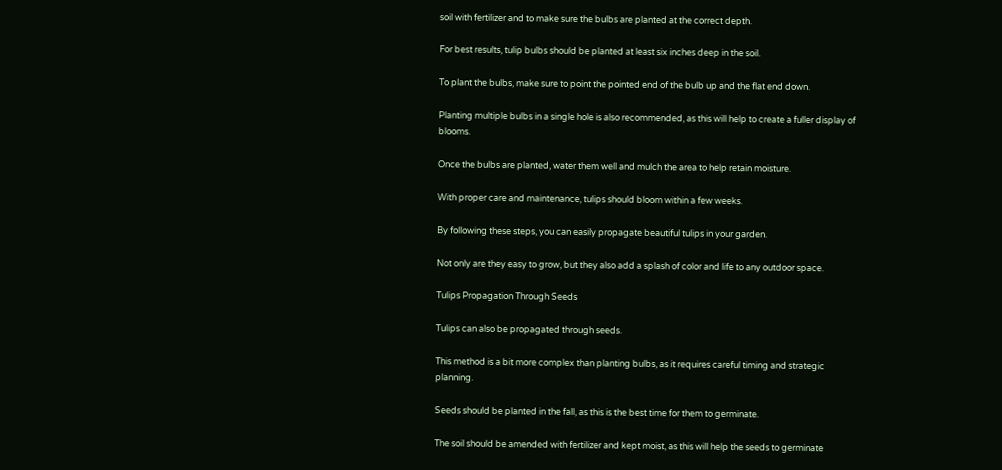soil with fertilizer and to make sure the bulbs are planted at the correct depth.

For best results, tulip bulbs should be planted at least six inches deep in the soil.

To plant the bulbs, make sure to point the pointed end of the bulb up and the flat end down.

Planting multiple bulbs in a single hole is also recommended, as this will help to create a fuller display of blooms.

Once the bulbs are planted, water them well and mulch the area to help retain moisture.

With proper care and maintenance, tulips should bloom within a few weeks.

By following these steps, you can easily propagate beautiful tulips in your garden.

Not only are they easy to grow, but they also add a splash of color and life to any outdoor space.

Tulips Propagation Through Seeds

Tulips can also be propagated through seeds.

This method is a bit more complex than planting bulbs, as it requires careful timing and strategic planning.

Seeds should be planted in the fall, as this is the best time for them to germinate.

The soil should be amended with fertilizer and kept moist, as this will help the seeds to germinate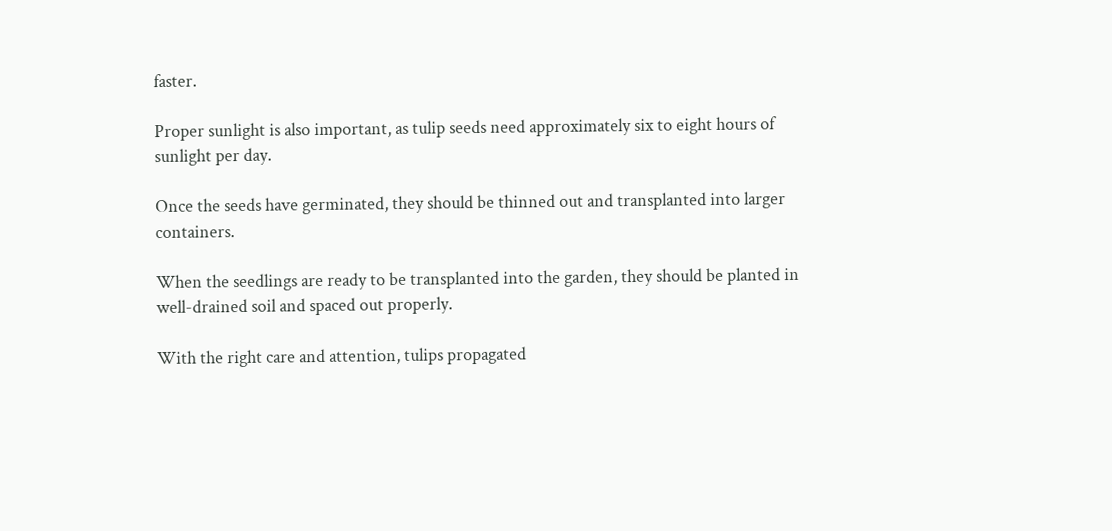faster.

Proper sunlight is also important, as tulip seeds need approximately six to eight hours of sunlight per day.

Once the seeds have germinated, they should be thinned out and transplanted into larger containers.

When the seedlings are ready to be transplanted into the garden, they should be planted in well-drained soil and spaced out properly.

With the right care and attention, tulips propagated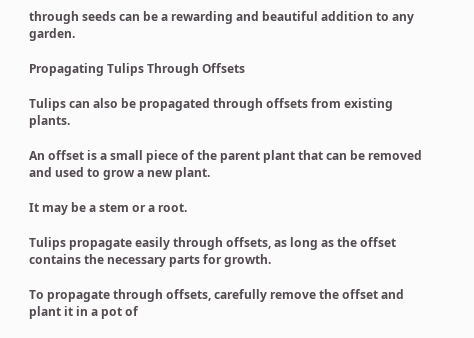through seeds can be a rewarding and beautiful addition to any garden.

Propagating Tulips Through Offsets

Tulips can also be propagated through offsets from existing plants.

An offset is a small piece of the parent plant that can be removed and used to grow a new plant.

It may be a stem or a root.

Tulips propagate easily through offsets, as long as the offset contains the necessary parts for growth.

To propagate through offsets, carefully remove the offset and plant it in a pot of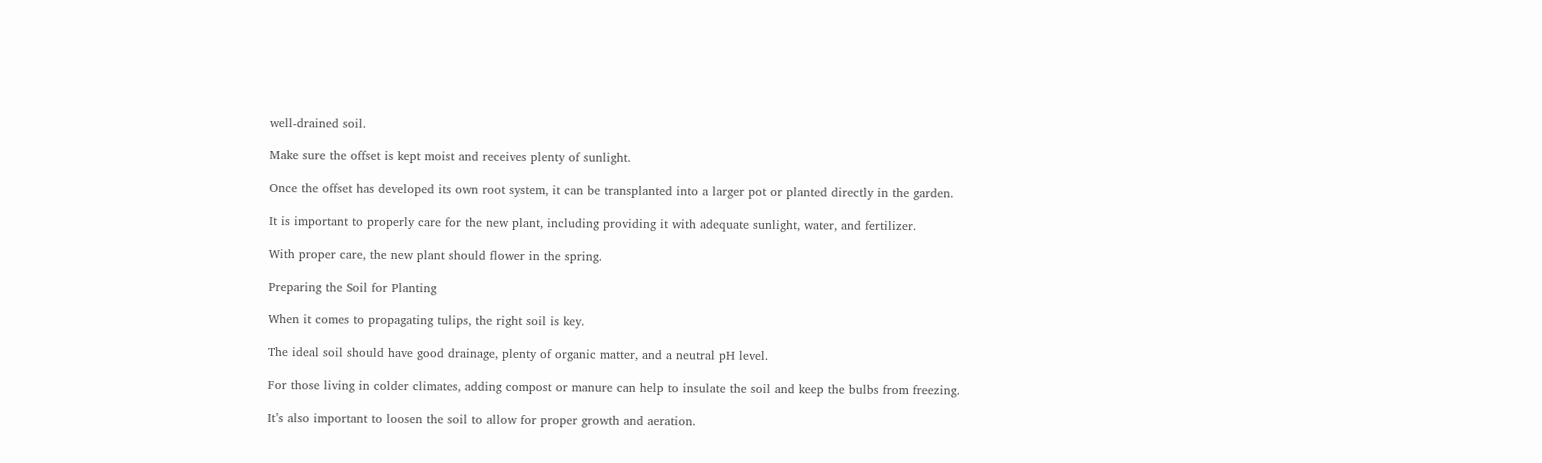well-drained soil.

Make sure the offset is kept moist and receives plenty of sunlight.

Once the offset has developed its own root system, it can be transplanted into a larger pot or planted directly in the garden.

It is important to properly care for the new plant, including providing it with adequate sunlight, water, and fertilizer.

With proper care, the new plant should flower in the spring.

Preparing the Soil for Planting

When it comes to propagating tulips, the right soil is key.

The ideal soil should have good drainage, plenty of organic matter, and a neutral pH level.

For those living in colder climates, adding compost or manure can help to insulate the soil and keep the bulbs from freezing.

It’s also important to loosen the soil to allow for proper growth and aeration.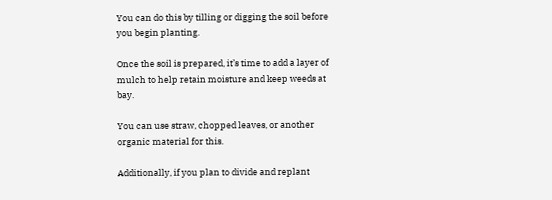You can do this by tilling or digging the soil before you begin planting.

Once the soil is prepared, it’s time to add a layer of mulch to help retain moisture and keep weeds at bay.

You can use straw, chopped leaves, or another organic material for this.

Additionally, if you plan to divide and replant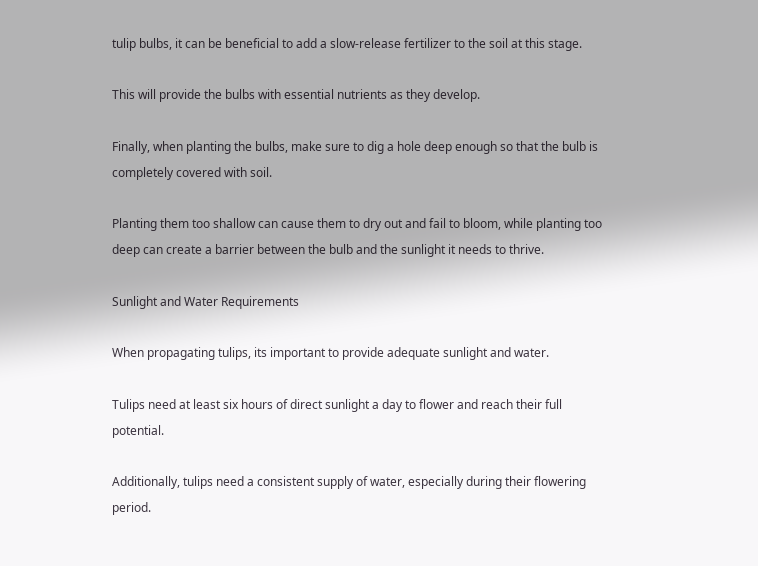tulip bulbs, it can be beneficial to add a slow-release fertilizer to the soil at this stage.

This will provide the bulbs with essential nutrients as they develop.

Finally, when planting the bulbs, make sure to dig a hole deep enough so that the bulb is completely covered with soil.

Planting them too shallow can cause them to dry out and fail to bloom, while planting too deep can create a barrier between the bulb and the sunlight it needs to thrive.

Sunlight and Water Requirements

When propagating tulips, its important to provide adequate sunlight and water.

Tulips need at least six hours of direct sunlight a day to flower and reach their full potential.

Additionally, tulips need a consistent supply of water, especially during their flowering period.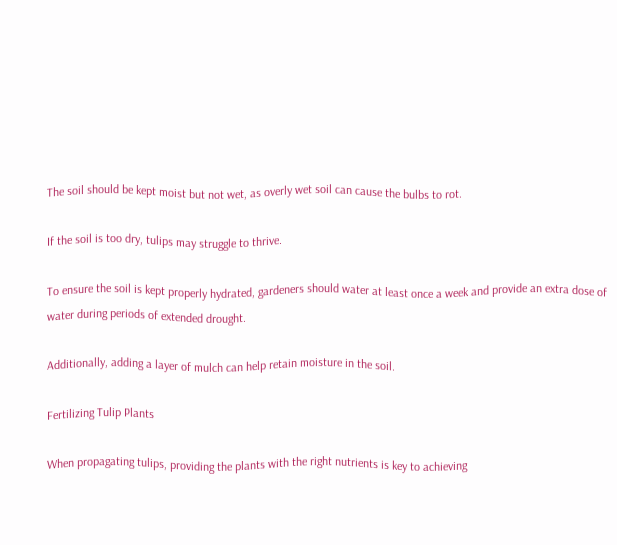The soil should be kept moist but not wet, as overly wet soil can cause the bulbs to rot.

If the soil is too dry, tulips may struggle to thrive.

To ensure the soil is kept properly hydrated, gardeners should water at least once a week and provide an extra dose of water during periods of extended drought.

Additionally, adding a layer of mulch can help retain moisture in the soil.

Fertilizing Tulip Plants

When propagating tulips, providing the plants with the right nutrients is key to achieving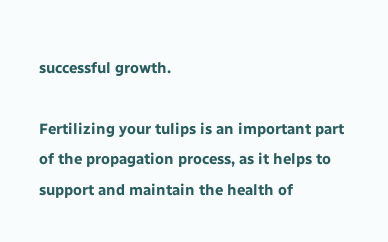successful growth.

Fertilizing your tulips is an important part of the propagation process, as it helps to support and maintain the health of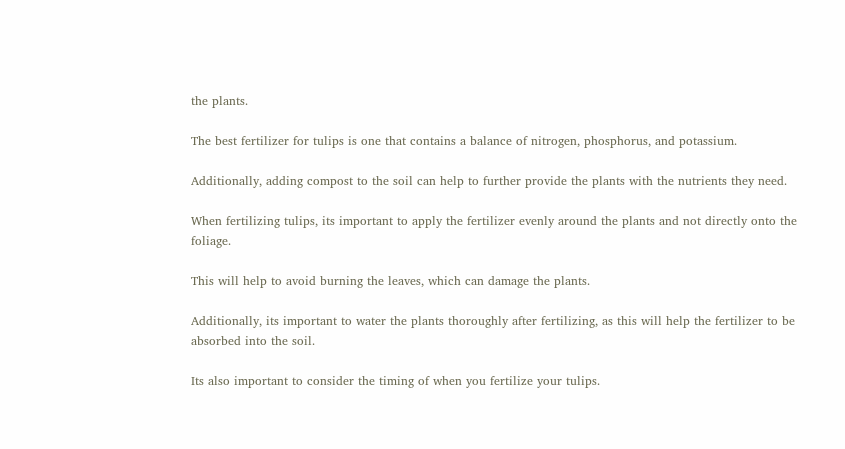the plants.

The best fertilizer for tulips is one that contains a balance of nitrogen, phosphorus, and potassium.

Additionally, adding compost to the soil can help to further provide the plants with the nutrients they need.

When fertilizing tulips, its important to apply the fertilizer evenly around the plants and not directly onto the foliage.

This will help to avoid burning the leaves, which can damage the plants.

Additionally, its important to water the plants thoroughly after fertilizing, as this will help the fertilizer to be absorbed into the soil.

Its also important to consider the timing of when you fertilize your tulips.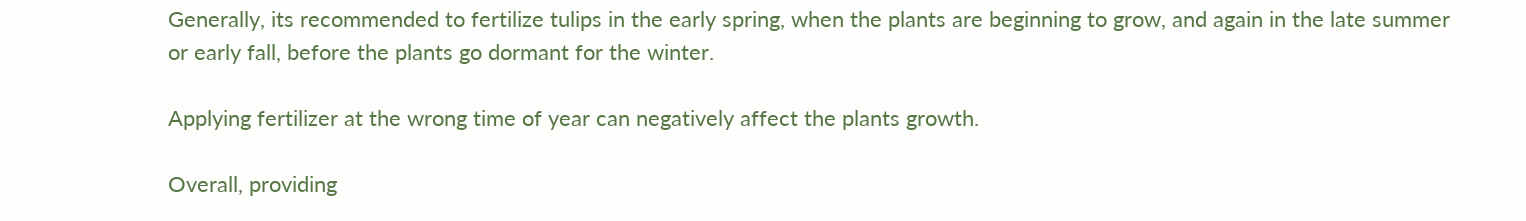Generally, its recommended to fertilize tulips in the early spring, when the plants are beginning to grow, and again in the late summer or early fall, before the plants go dormant for the winter.

Applying fertilizer at the wrong time of year can negatively affect the plants growth.

Overall, providing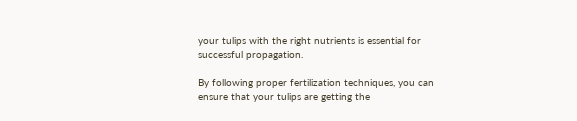your tulips with the right nutrients is essential for successful propagation.

By following proper fertilization techniques, you can ensure that your tulips are getting the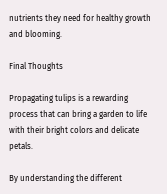nutrients they need for healthy growth and blooming.

Final Thoughts

Propagating tulips is a rewarding process that can bring a garden to life with their bright colors and delicate petals.

By understanding the different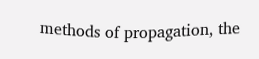methods of propagation, the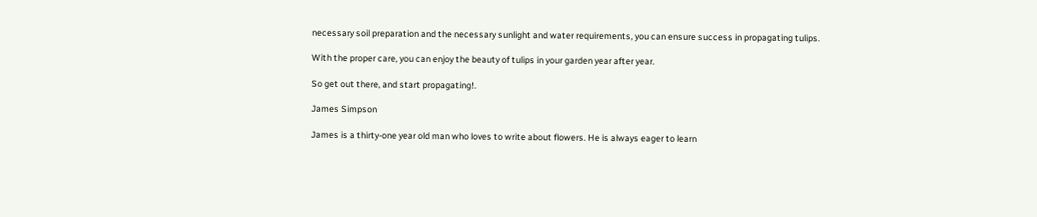necessary soil preparation and the necessary sunlight and water requirements, you can ensure success in propagating tulips.

With the proper care, you can enjoy the beauty of tulips in your garden year after year.

So get out there, and start propagating!.

James Simpson

James is a thirty-one year old man who loves to write about flowers. He is always eager to learn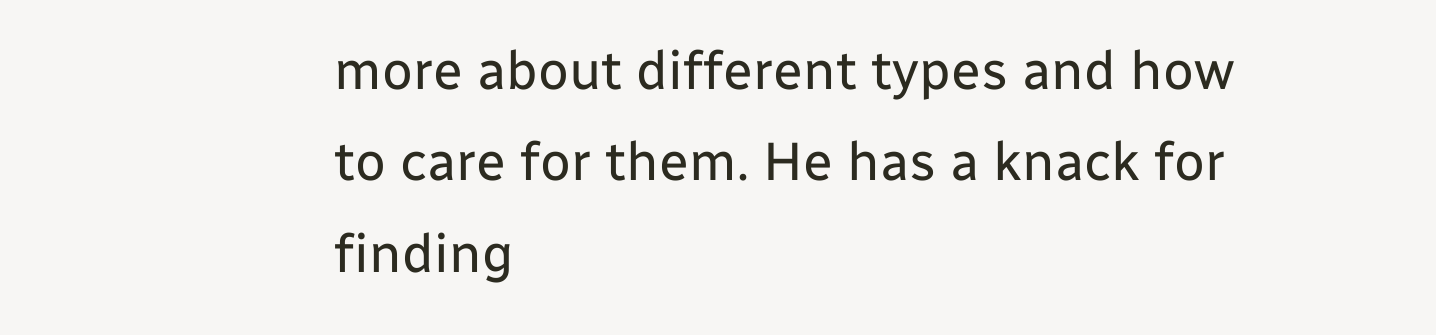more about different types and how to care for them. He has a knack for finding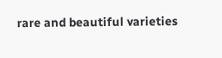rare and beautiful varieties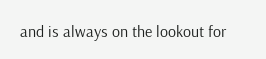and is always on the lookout for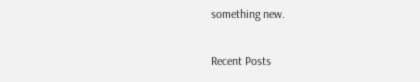something new.

Recent Posts